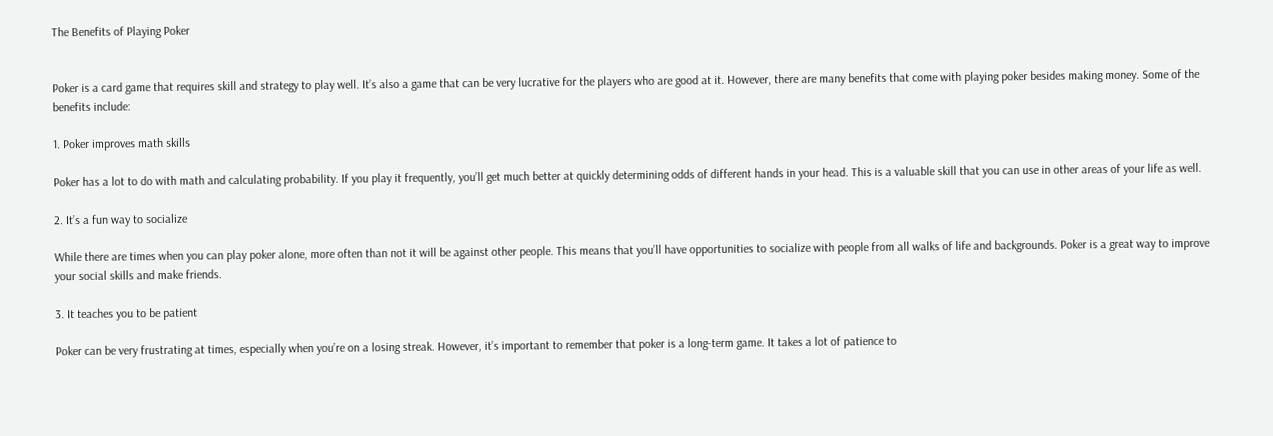The Benefits of Playing Poker


Poker is a card game that requires skill and strategy to play well. It’s also a game that can be very lucrative for the players who are good at it. However, there are many benefits that come with playing poker besides making money. Some of the benefits include:

1. Poker improves math skills

Poker has a lot to do with math and calculating probability. If you play it frequently, you’ll get much better at quickly determining odds of different hands in your head. This is a valuable skill that you can use in other areas of your life as well.

2. It’s a fun way to socialize

While there are times when you can play poker alone, more often than not it will be against other people. This means that you’ll have opportunities to socialize with people from all walks of life and backgrounds. Poker is a great way to improve your social skills and make friends.

3. It teaches you to be patient

Poker can be very frustrating at times, especially when you’re on a losing streak. However, it’s important to remember that poker is a long-term game. It takes a lot of patience to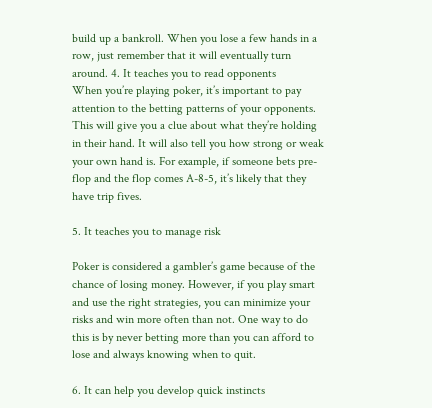build up a bankroll. When you lose a few hands in a row, just remember that it will eventually turn around. 4. It teaches you to read opponents
When you’re playing poker, it’s important to pay attention to the betting patterns of your opponents. This will give you a clue about what they’re holding in their hand. It will also tell you how strong or weak your own hand is. For example, if someone bets pre-flop and the flop comes A-8-5, it’s likely that they have trip fives.

5. It teaches you to manage risk

Poker is considered a gambler’s game because of the chance of losing money. However, if you play smart and use the right strategies, you can minimize your risks and win more often than not. One way to do this is by never betting more than you can afford to lose and always knowing when to quit.

6. It can help you develop quick instincts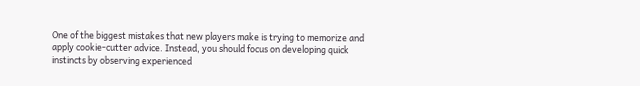One of the biggest mistakes that new players make is trying to memorize and apply cookie-cutter advice. Instead, you should focus on developing quick instincts by observing experienced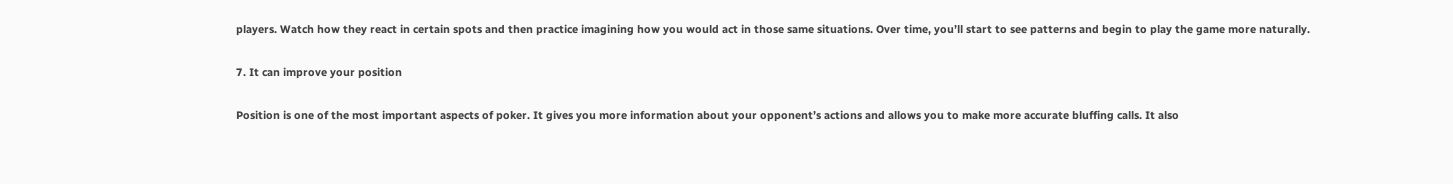players. Watch how they react in certain spots and then practice imagining how you would act in those same situations. Over time, you’ll start to see patterns and begin to play the game more naturally.

7. It can improve your position

Position is one of the most important aspects of poker. It gives you more information about your opponent’s actions and allows you to make more accurate bluffing calls. It also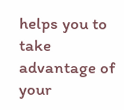helps you to take advantage of your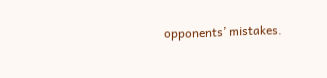opponents’ mistakes.